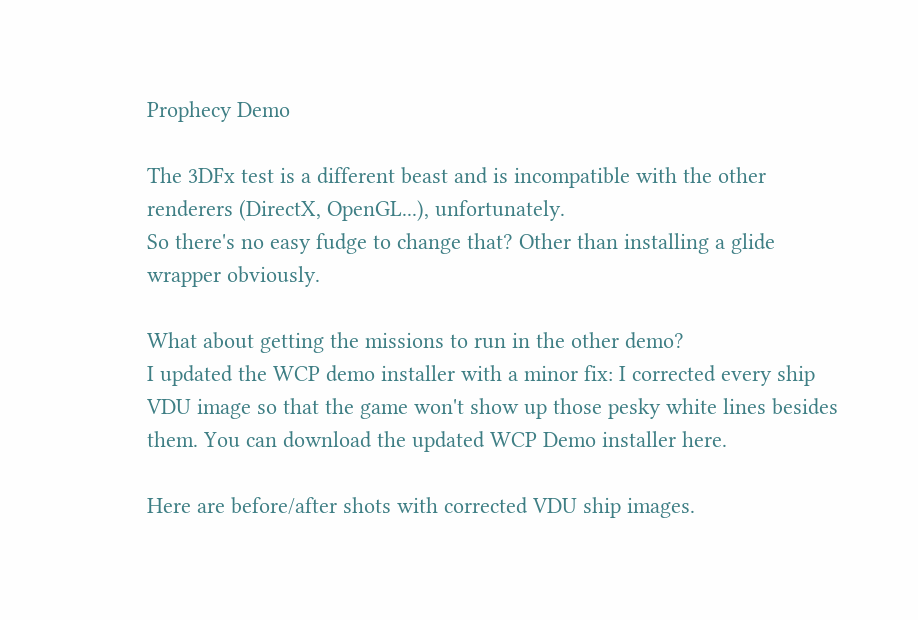Prophecy Demo

The 3DFx test is a different beast and is incompatible with the other renderers (DirectX, OpenGL...), unfortunately.
So there's no easy fudge to change that? Other than installing a glide wrapper obviously.

What about getting the missions to run in the other demo?
I updated the WCP demo installer with a minor fix: I corrected every ship VDU image so that the game won't show up those pesky white lines besides them. You can download the updated WCP Demo installer here.

Here are before/after shots with corrected VDU ship images.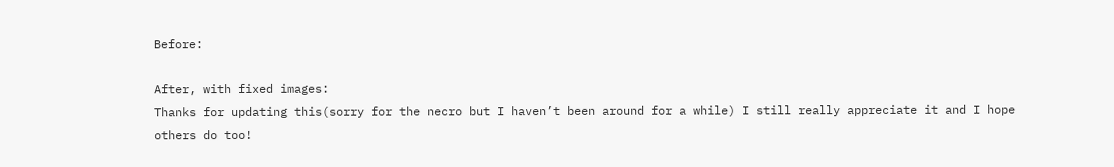Before:

After, with fixed images:
Thanks for updating this(sorry for the necro but I haven’t been around for a while) I still really appreciate it and I hope others do too!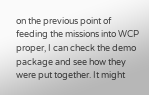on the previous point of feeding the missions into WCP proper, I can check the demo package and see how they were put together. It might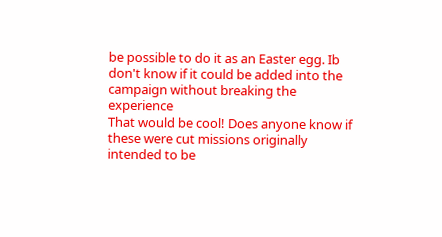be possible to do it as an Easter egg. Ib don't know if it could be added into the campaign without breaking the experience
That would be cool! Does anyone know if these were cut missions originally intended to be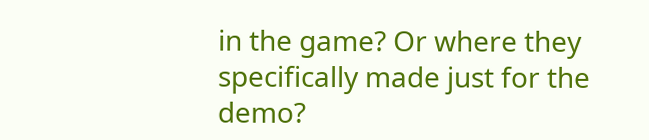in the game? Or where they specifically made just for the demo?